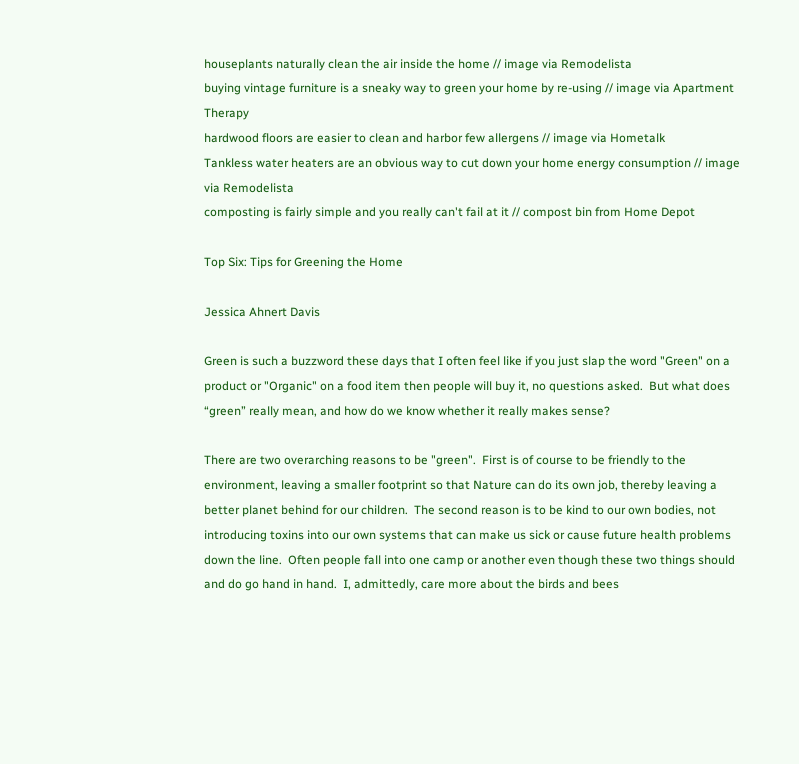houseplants naturally clean the air inside the home // image via Remodelista
buying vintage furniture is a sneaky way to green your home by re-using // image via Apartment Therapy
hardwood floors are easier to clean and harbor few allergens // image via Hometalk
Tankless water heaters are an obvious way to cut down your home energy consumption // image via Remodelista
composting is fairly simple and you really can't fail at it // compost bin from Home Depot

Top Six: Tips for Greening the Home

Jessica Ahnert Davis

Green is such a buzzword these days that I often feel like if you just slap the word "Green" on a product or "Organic" on a food item then people will buy it, no questions asked.  But what does “green” really mean, and how do we know whether it really makes sense?

There are two overarching reasons to be "green".  First is of course to be friendly to the environment, leaving a smaller footprint so that Nature can do its own job, thereby leaving a better planet behind for our children.  The second reason is to be kind to our own bodies, not introducing toxins into our own systems that can make us sick or cause future health problems down the line.  Often people fall into one camp or another even though these two things should and do go hand in hand.  I, admittedly, care more about the birds and bees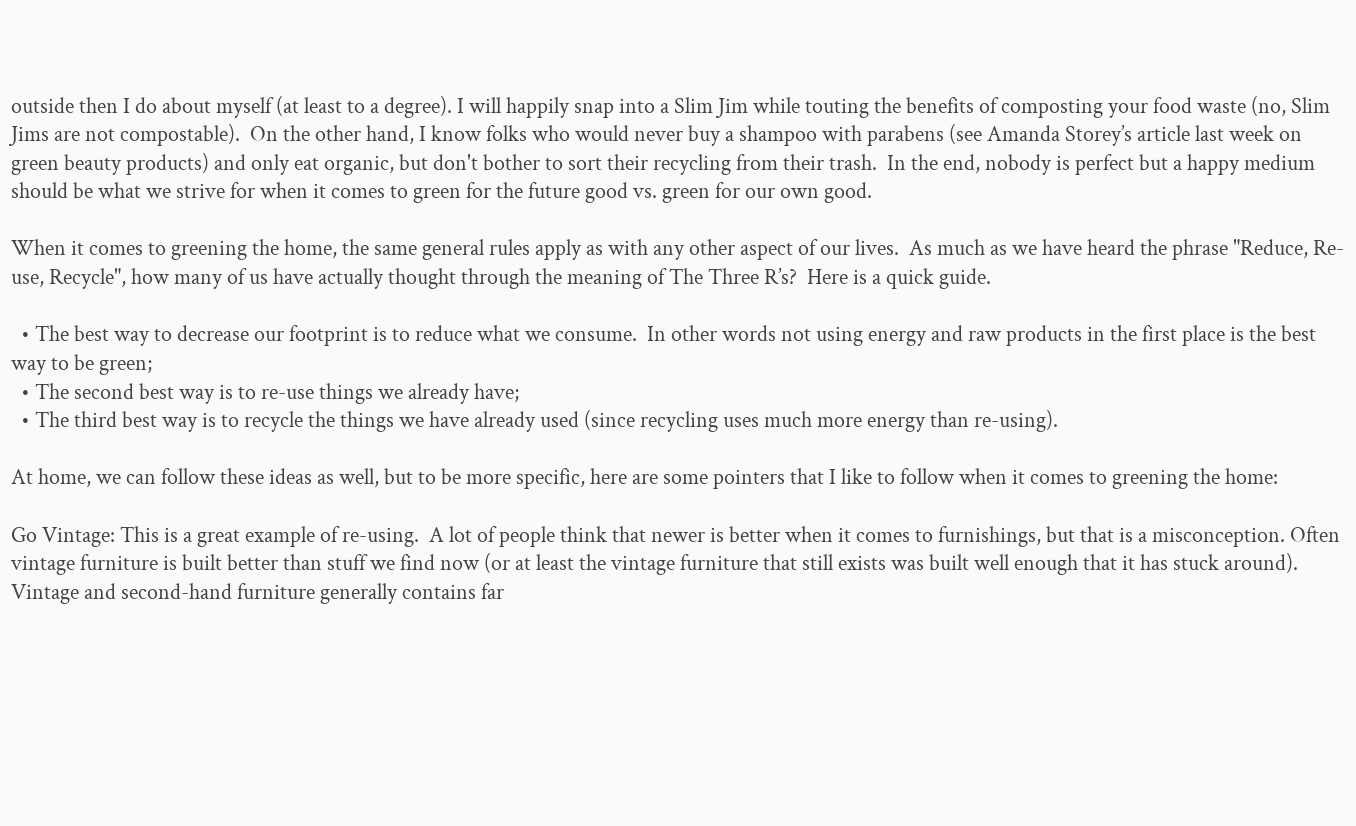outside then I do about myself (at least to a degree). I will happily snap into a Slim Jim while touting the benefits of composting your food waste (no, Slim Jims are not compostable).  On the other hand, I know folks who would never buy a shampoo with parabens (see Amanda Storey’s article last week on green beauty products) and only eat organic, but don't bother to sort their recycling from their trash.  In the end, nobody is perfect but a happy medium should be what we strive for when it comes to green for the future good vs. green for our own good.

When it comes to greening the home, the same general rules apply as with any other aspect of our lives.  As much as we have heard the phrase "Reduce, Re-use, Recycle", how many of us have actually thought through the meaning of The Three R’s?  Here is a quick guide.

  • The best way to decrease our footprint is to reduce what we consume.  In other words not using energy and raw products in the first place is the best way to be green;
  • The second best way is to re-use things we already have;
  • The third best way is to recycle the things we have already used (since recycling uses much more energy than re-using).

At home, we can follow these ideas as well, but to be more specific, here are some pointers that I like to follow when it comes to greening the home:

Go Vintage: This is a great example of re-using.  A lot of people think that newer is better when it comes to furnishings, but that is a misconception. Often vintage furniture is built better than stuff we find now (or at least the vintage furniture that still exists was built well enough that it has stuck around).  Vintage and second-hand furniture generally contains far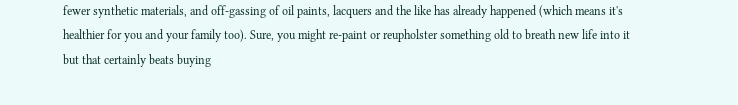fewer synthetic materials, and off-gassing of oil paints, lacquers and the like has already happened (which means it's healthier for you and your family too). Sure, you might re-paint or reupholster something old to breath new life into it but that certainly beats buying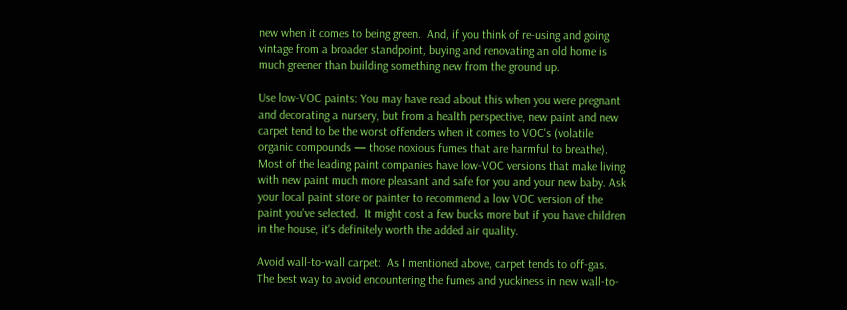new when it comes to being green.  And, if you think of re-using and going vintage from a broader standpoint, buying and renovating an old home is much greener than building something new from the ground up.

Use low-VOC paints: You may have read about this when you were pregnant and decorating a nursery, but from a health perspective, new paint and new carpet tend to be the worst offenders when it comes to VOC's (volatile organic compounds — those noxious fumes that are harmful to breathe).  Most of the leading paint companies have low-VOC versions that make living with new paint much more pleasant and safe for you and your new baby. Ask your local paint store or painter to recommend a low VOC version of the paint you've selected.  It might cost a few bucks more but if you have children in the house, it's definitely worth the added air quality.

Avoid wall-to-wall carpet:  As I mentioned above, carpet tends to off-gas.  The best way to avoid encountering the fumes and yuckiness in new wall-to-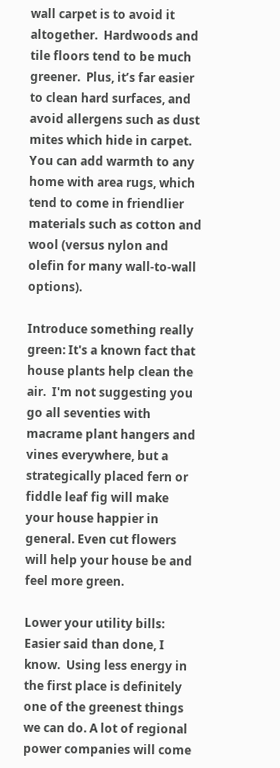wall carpet is to avoid it altogether.  Hardwoods and tile floors tend to be much greener.  Plus, it’s far easier to clean hard surfaces, and avoid allergens such as dust mites which hide in carpet.  You can add warmth to any home with area rugs, which tend to come in friendlier materials such as cotton and wool (versus nylon and olefin for many wall-to-wall options).

Introduce something really green: It's a known fact that house plants help clean the air.  I'm not suggesting you go all seventies with macrame plant hangers and vines everywhere, but a strategically placed fern or fiddle leaf fig will make your house happier in general. Even cut flowers will help your house be and feel more green.

Lower your utility bills: Easier said than done, I know.  Using less energy in the first place is definitely one of the greenest things we can do. A lot of regional power companies will come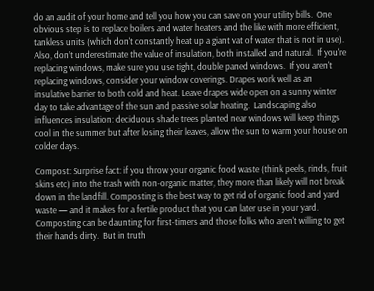do an audit of your home and tell you how you can save on your utility bills.  One obvious step is to replace boilers and water heaters and the like with more efficient, tankless units (which don't constantly heat up a giant vat of water that is not in use).  Also, don’t underestimate the value of insulation, both installed and natural.  If you're replacing windows, make sure you use tight, double paned windows.  If you aren't replacing windows, consider your window coverings. Drapes work well as an insulative barrier to both cold and heat. Leave drapes wide open on a sunny winter day to take advantage of the sun and passive solar heating.  Landscaping also influences insulation: deciduous shade trees planted near windows will keep things cool in the summer but after losing their leaves, allow the sun to warm your house on colder days.

Compost: Surprise fact: if you throw your organic food waste (think peels, rinds, fruit skins etc) into the trash with non-organic matter, they more than likely will not break down in the landfill. Composting is the best way to get rid of organic food and yard waste — and it makes for a fertile product that you can later use in your yard. Composting can be daunting for first-timers and those folks who aren't willing to get their hands dirty.  But in truth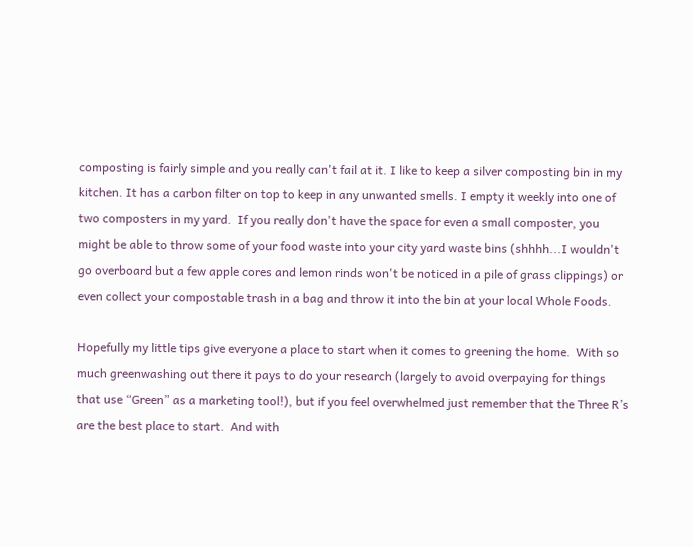composting is fairly simple and you really can't fail at it. I like to keep a silver composting bin in my kitchen. It has a carbon filter on top to keep in any unwanted smells. I empty it weekly into one of two composters in my yard.  If you really don't have the space for even a small composter, you might be able to throw some of your food waste into your city yard waste bins (shhhh...I wouldn't go overboard but a few apple cores and lemon rinds won't be noticed in a pile of grass clippings) or even collect your compostable trash in a bag and throw it into the bin at your local Whole Foods.

Hopefully my little tips give everyone a place to start when it comes to greening the home.  With so much greenwashing out there it pays to do your research (largely to avoid overpaying for things that use “Green” as a marketing tool!), but if you feel overwhelmed just remember that the Three R’s are the best place to start.  And with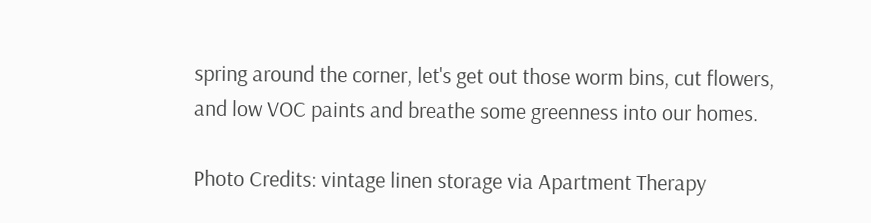spring around the corner, let's get out those worm bins, cut flowers, and low VOC paints and breathe some greenness into our homes.

Photo Credits: vintage linen storage via Apartment Therapy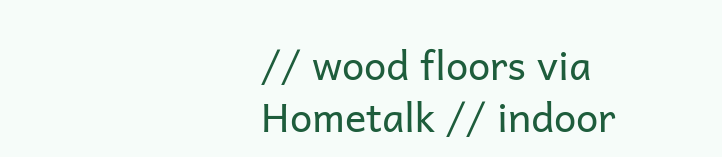// wood floors via Hometalk // indoor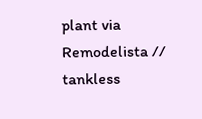plant via Remodelista // tankless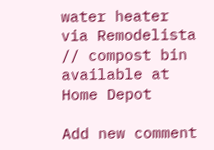water heater via Remodelista // compost bin available at Home Depot

Add new comment